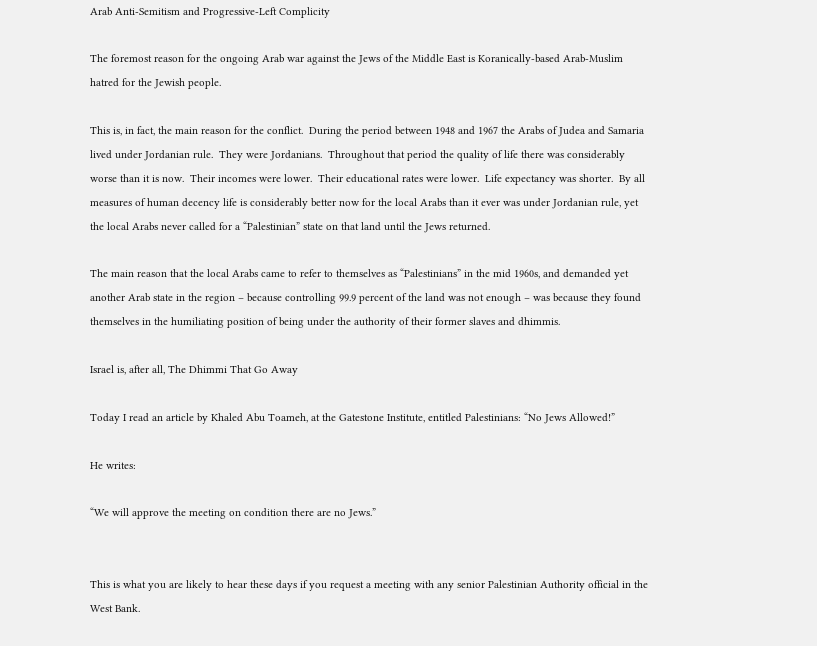Arab Anti-Semitism and Progressive-Left Complicity

The foremost reason for the ongoing Arab war against the Jews of the Middle East is Koranically-based Arab-Muslim hatred for the Jewish people.

This is, in fact, the main reason for the conflict.  During the period between 1948 and 1967 the Arabs of Judea and Samaria lived under Jordanian rule.  They were Jordanians.  Throughout that period the quality of life there was considerably worse than it is now.  Their incomes were lower.  Their educational rates were lower.  Life expectancy was shorter.  By all measures of human decency life is considerably better now for the local Arabs than it ever was under Jordanian rule, yet the local Arabs never called for a “Palestinian” state on that land until the Jews returned.

The main reason that the local Arabs came to refer to themselves as “Palestinians” in the mid 1960s, and demanded yet another Arab state in the region – because controlling 99.9 percent of the land was not enough – was because they found themselves in the humiliating position of being under the authority of their former slaves and dhimmis.

Israel is, after all, The Dhimmi That Go Away

Today I read an article by Khaled Abu Toameh, at the Gatestone Institute, entitled Palestinians: “No Jews Allowed!”

He writes:

“We will approve the meeting on condition there are no Jews.”


This is what you are likely to hear these days if you request a meeting with any senior Palestinian Authority official in the West Bank.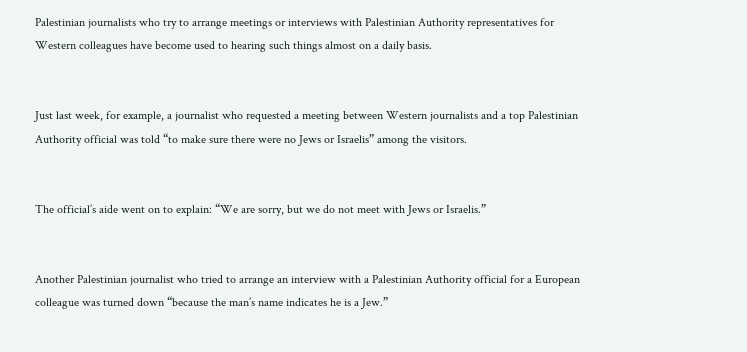Palestinian journalists who try to arrange meetings or interviews with Palestinian Authority representatives for Western colleagues have become used to hearing such things almost on a daily basis.


Just last week, for example, a journalist who requested a meeting between Western journalists and a top Palestinian Authority official was told “to make sure there were no Jews or Israelis” among the visitors.


The official’s aide went on to explain: “We are sorry, but we do not meet with Jews or Israelis.”


Another Palestinian journalist who tried to arrange an interview with a Palestinian Authority official for a European colleague was turned down “because the man’s name indicates he is a Jew.”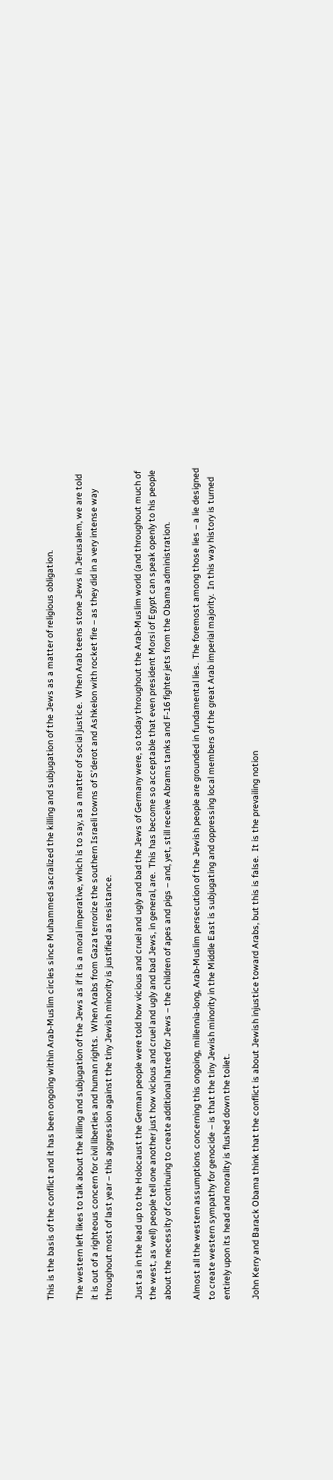This is the basis of the conflict and it has been ongoing within Arab-Muslim circles since Muhammed sacralized the killing and subjugation of the Jews as a matter of religious obligation.

The western left likes to talk about the killing and subjugation of the Jews as if it is a moral imperative, which is to say, as a matter of social justice.  When Arab teens stone Jews in Jerusalem, we are told it is out of a righteous concern for civil liberties and human rights.  When Arabs from Gaza terrorize the southern Israeli towns of S’derot and Ashkelon with rocket fire – as they did in a very intense way throughout most of last year – this aggression against the tiny Jewish minority is justified as resistance.

Just as in the lead up to the Holocaust the German people were told how vicious and cruel and ugly and bad the Jews of Germany were, so today throughout the Arab-Muslim world (and throughout much of the west, as well) people tell one another just how vicious and cruel and ugly and bad Jews, in general, are.  This has become so acceptable that even president Morsi of Egypt can speak openly to his people about the necessity of continuing to create additional hatred for Jews – the children of apes and pigs – and, yet, still receive Abrams tanks and F-16 fighter jets from the Obama administration.

Almost all the western assumptions concerning this ongoing, millennia-long, Arab-Muslim persecution of the Jewish people are grounded in fundamental lies.  The foremost among those lies – a lie designed to create western sympathy for genocide – is that the tiny Jewish minority in the Middle East is subjugating and oppressing local members of the great Arab imperial majority.  In this way history is turned entirely upon its head and morality is flushed down the toilet.

John Kerry and Barack Obama think that the conflict is about Jewish injustice toward Arabs, but this is false.  It is the prevailing notion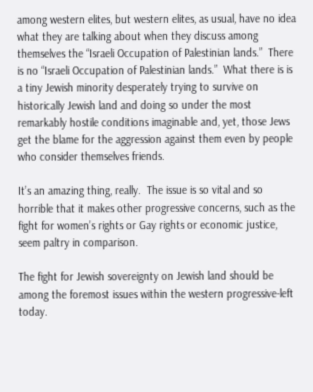among western elites, but western elites, as usual, have no idea what they are talking about when they discuss among themselves the “Israeli Occupation of Palestinian lands.”  There is no “Israeli Occupation of Palestinian lands.”  What there is is a tiny Jewish minority desperately trying to survive on historically Jewish land and doing so under the most remarkably hostile conditions imaginable and, yet, those Jews get the blame for the aggression against them even by people who consider themselves friends.

It’s an amazing thing, really.  The issue is so vital and so horrible that it makes other progressive concerns, such as the fight for women’s rights or Gay rights or economic justice, seem paltry in comparison.

The fight for Jewish sovereignty on Jewish land should be among the foremost issues within the western progressive-left today.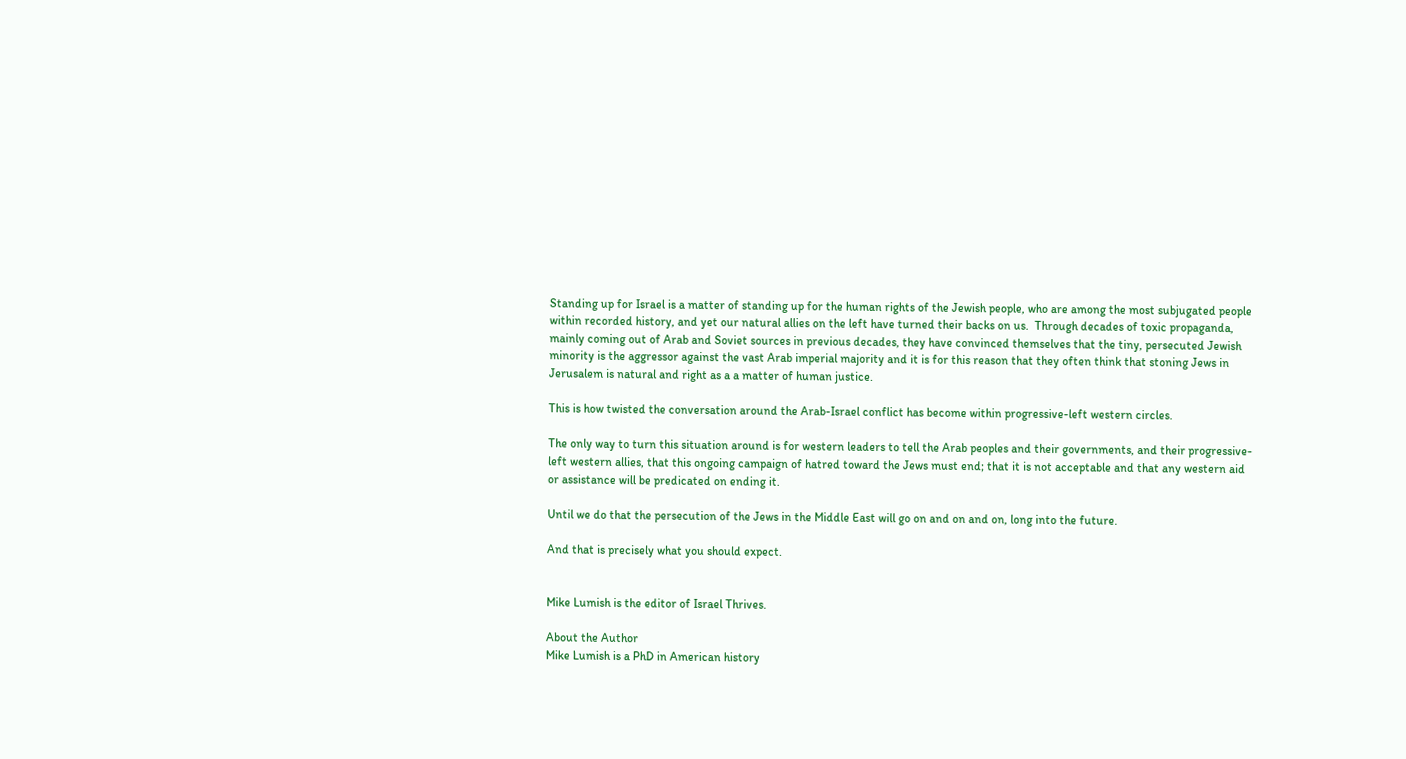Standing up for Israel is a matter of standing up for the human rights of the Jewish people, who are among the most subjugated people within recorded history, and yet our natural allies on the left have turned their backs on us.  Through decades of toxic propaganda, mainly coming out of Arab and Soviet sources in previous decades, they have convinced themselves that the tiny, persecuted Jewish minority is the aggressor against the vast Arab imperial majority and it is for this reason that they often think that stoning Jews in Jerusalem is natural and right as a a matter of human justice.

This is how twisted the conversation around the Arab-Israel conflict has become within progressive-left western circles.

The only way to turn this situation around is for western leaders to tell the Arab peoples and their governments, and their progressive-left western allies, that this ongoing campaign of hatred toward the Jews must end; that it is not acceptable and that any western aid or assistance will be predicated on ending it.

Until we do that the persecution of the Jews in the Middle East will go on and on and on, long into the future.

And that is precisely what you should expect.


Mike Lumish is the editor of Israel Thrives.

About the Author
Mike Lumish is a PhD in American history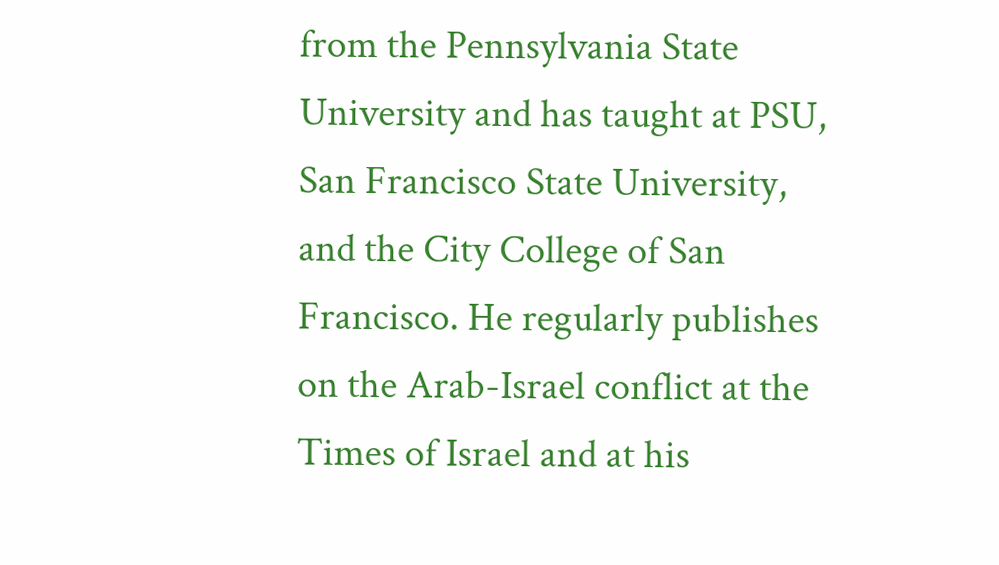from the Pennsylvania State University and has taught at PSU, San Francisco State University, and the City College of San Francisco. He regularly publishes on the Arab-Israel conflict at the Times of Israel and at his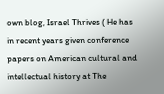own blog, Israel Thrives ( He has in recent years given conference papers on American cultural and intellectual history at The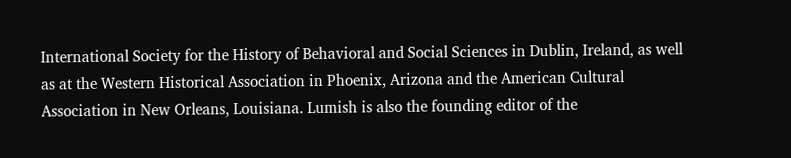International Society for the History of Behavioral and Social Sciences in Dublin, Ireland, as well as at the Western Historical Association in Phoenix, Arizona and the American Cultural Association in New Orleans, Louisiana. Lumish is also the founding editor of the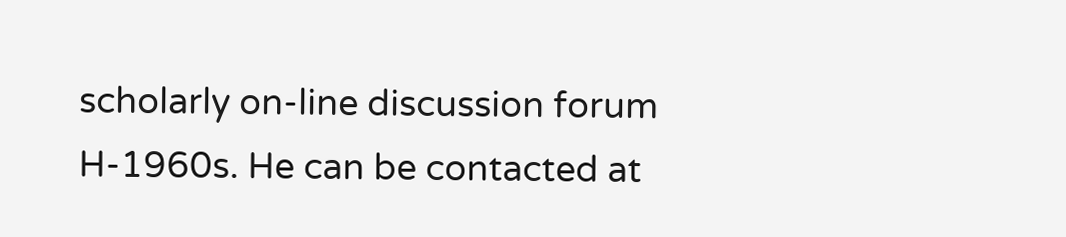scholarly on-line discussion forum H-1960s. He can be contacted at